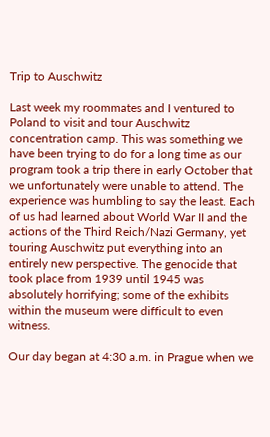Trip to Auschwitz

Last week my roommates and I ventured to Poland to visit and tour Auschwitz concentration camp. This was something we have been trying to do for a long time as our program took a trip there in early October that we unfortunately were unable to attend. The experience was humbling to say the least. Each of us had learned about World War II and the actions of the Third Reich/Nazi Germany, yet touring Auschwitz put everything into an entirely new perspective. The genocide that took place from 1939 until 1945 was absolutely horrifying; some of the exhibits within the museum were difficult to even witness.

Our day began at 4:30 a.m. in Prague when we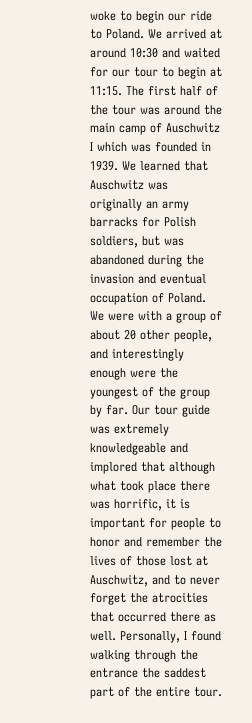woke to begin our ride to Poland. We arrived at around 10:30 and waited for our tour to begin at 11:15. The first half of the tour was around the main camp of Auschwitz I which was founded in 1939. We learned that Auschwitz was originally an army barracks for Polish soldiers, but was abandoned during the invasion and eventual occupation of Poland. We were with a group of about 20 other people, and interestingly enough were the youngest of the group by far. Our tour guide was extremely knowledgeable and implored that although what took place there was horrific, it is important for people to honor and remember the lives of those lost at Auschwitz, and to never forget the atrocities that occurred there as well. Personally, I found walking through the entrance the saddest part of the entire tour.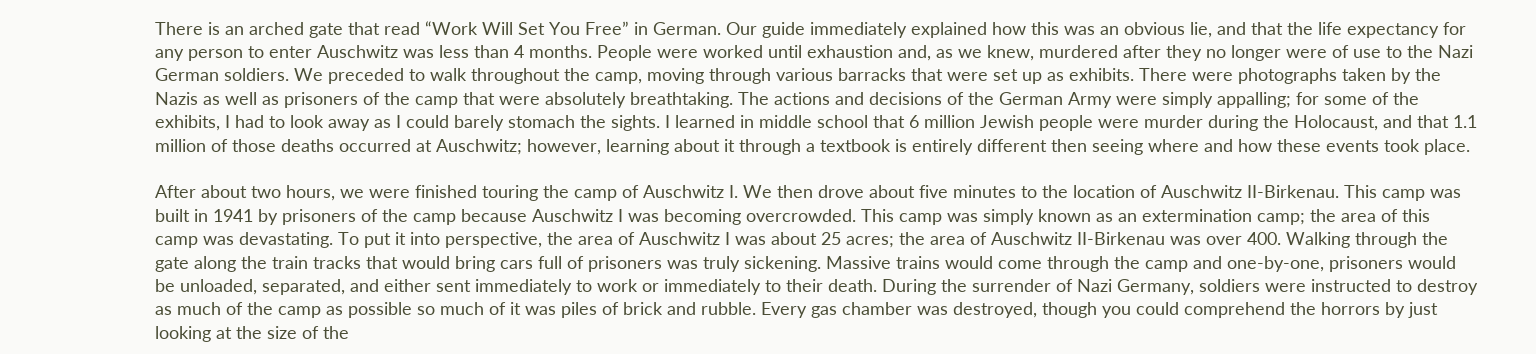There is an arched gate that read “Work Will Set You Free” in German. Our guide immediately explained how this was an obvious lie, and that the life expectancy for any person to enter Auschwitz was less than 4 months. People were worked until exhaustion and, as we knew, murdered after they no longer were of use to the Nazi German soldiers. We preceded to walk throughout the camp, moving through various barracks that were set up as exhibits. There were photographs taken by the Nazis as well as prisoners of the camp that were absolutely breathtaking. The actions and decisions of the German Army were simply appalling; for some of the exhibits, I had to look away as I could barely stomach the sights. I learned in middle school that 6 million Jewish people were murder during the Holocaust, and that 1.1 million of those deaths occurred at Auschwitz; however, learning about it through a textbook is entirely different then seeing where and how these events took place.

After about two hours, we were finished touring the camp of Auschwitz I. We then drove about five minutes to the location of Auschwitz II-Birkenau. This camp was built in 1941 by prisoners of the camp because Auschwitz I was becoming overcrowded. This camp was simply known as an extermination camp; the area of this camp was devastating. To put it into perspective, the area of Auschwitz I was about 25 acres; the area of Auschwitz II-Birkenau was over 400. Walking through the gate along the train tracks that would bring cars full of prisoners was truly sickening. Massive trains would come through the camp and one-by-one, prisoners would be unloaded, separated, and either sent immediately to work or immediately to their death. During the surrender of Nazi Germany, soldiers were instructed to destroy as much of the camp as possible so much of it was piles of brick and rubble. Every gas chamber was destroyed, though you could comprehend the horrors by just looking at the size of the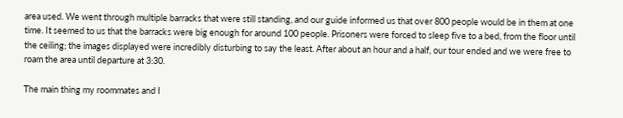area used. We went through multiple barracks that were still standing, and our guide informed us that over 800 people would be in them at one time. It seemed to us that the barracks were big enough for around 100 people. Prisoners were forced to sleep five to a bed, from the floor until the ceiling; the images displayed were incredibly disturbing to say the least. After about an hour and a half, our tour ended and we were free to roam the area until departure at 3:30.

The main thing my roommates and I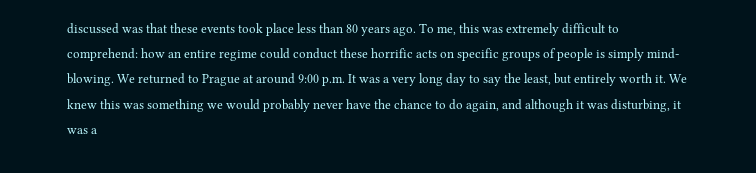discussed was that these events took place less than 80 years ago. To me, this was extremely difficult to comprehend: how an entire regime could conduct these horrific acts on specific groups of people is simply mind-blowing. We returned to Prague at around 9:00 p.m. It was a very long day to say the least, but entirely worth it. We knew this was something we would probably never have the chance to do again, and although it was disturbing, it was a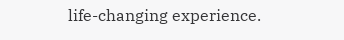life-changing experience.